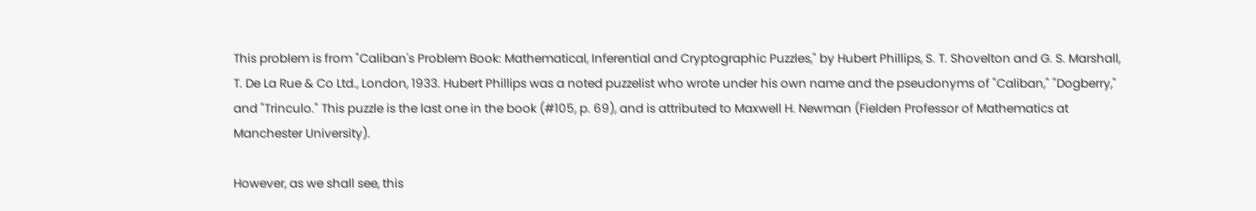This problem is from "Caliban's Problem Book: Mathematical, Inferential and Cryptographic Puzzles," by Hubert Phillips, S. T. Shovelton and G. S. Marshall, T. De La Rue & Co Ltd., London, 1933. Hubert Phillips was a noted puzzelist who wrote under his own name and the pseudonyms of "Caliban," "Dogberry," and "Trinculo." This puzzle is the last one in the book (#105, p. 69), and is attributed to Maxwell H. Newman (Fielden Professor of Mathematics at Manchester University).

However, as we shall see, this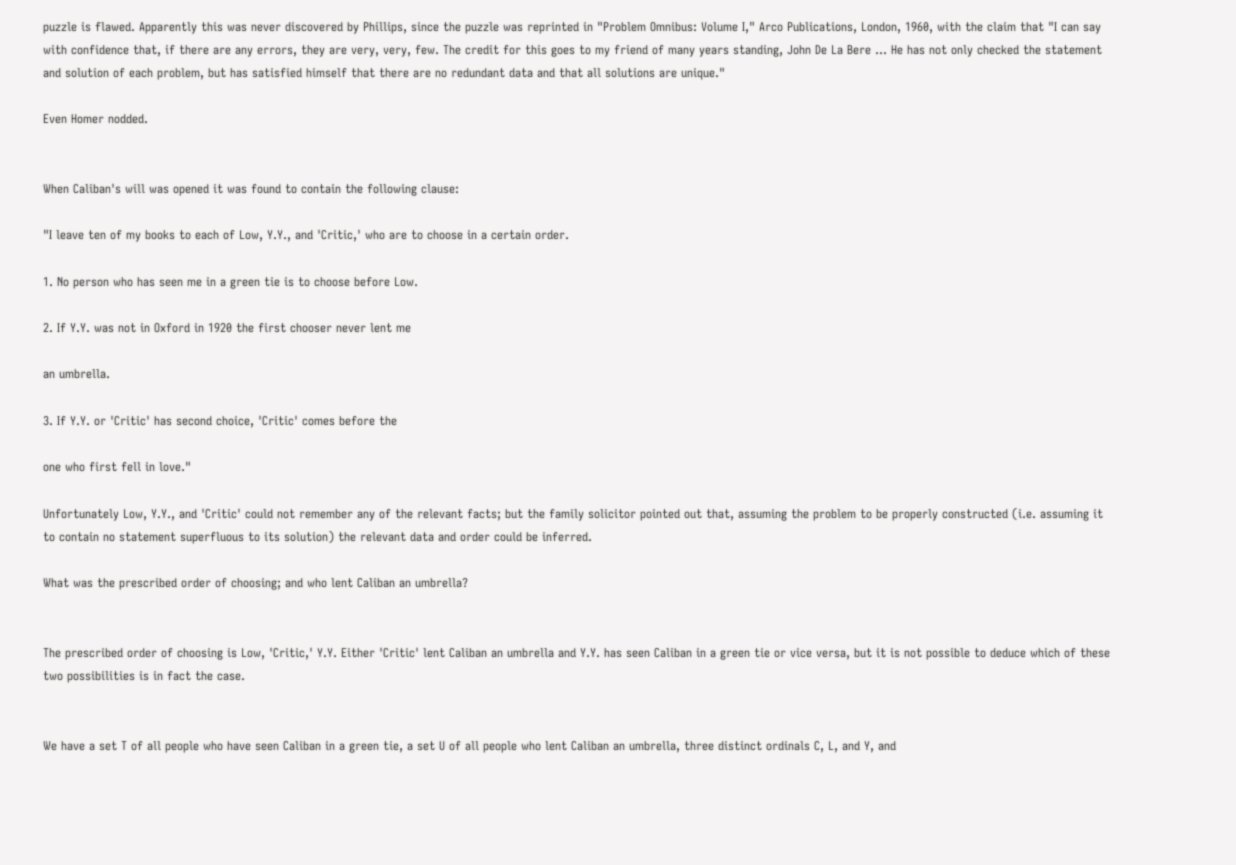puzzle is flawed. Apparently this was never discovered by Phillips, since the puzzle was reprinted in "Problem Omnibus: Volume I," Arco Publications, London, 1960, with the claim that "I can say with confidence that, if there are any errors, they are very, very, few. The credit for this goes to my friend of many years standing, John De La Bere ... He has not only checked the statement and solution of each problem, but has satisfied himself that there are no redundant data and that all solutions are unique."

Even Homer nodded.


When Caliban's will was opened it was found to contain the following clause:

"I leave ten of my books to each of Low, Y.Y., and 'Critic,' who are to choose in a certain order.

1. No person who has seen me in a green tie is to choose before Low.

2. If Y.Y. was not in Oxford in 1920 the first chooser never lent me

an umbrella.

3. If Y.Y. or 'Critic' has second choice, 'Critic' comes before the

one who first fell in love."

Unfortunately Low, Y.Y., and 'Critic' could not remember any of the relevant facts; but the family solicitor pointed out that, assuming the problem to be properly constructed (i.e. assuming it to contain no statement superfluous to its solution) the relevant data and order could be inferred.

What was the prescribed order of choosing; and who lent Caliban an umbrella?


The prescribed order of choosing is Low, 'Critic,' Y.Y. Either 'Critic' lent Caliban an umbrella and Y.Y. has seen Caliban in a green tie or vice versa, but it is not possible to deduce which of these two possibilities is in fact the case.


We have a set T of all people who have seen Caliban in a green tie, a set U of all people who lent Caliban an umbrella, three distinct ordinals C, L, and Y, and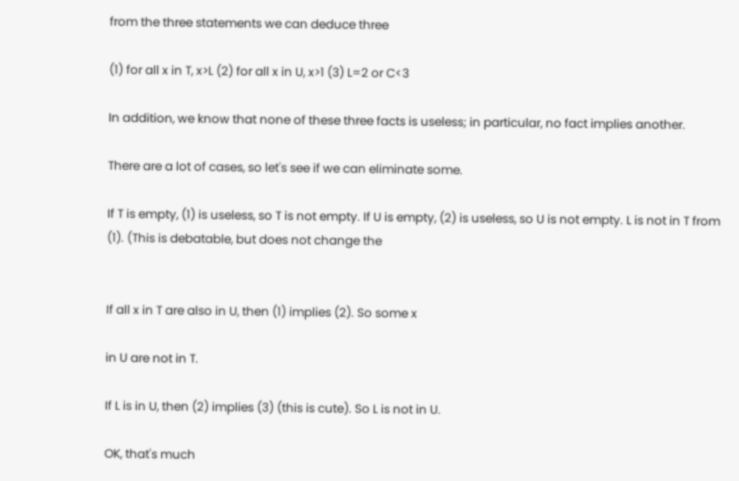from the three statements we can deduce three

(1) for all x in T, x>L (2) for all x in U, x>1 (3) L=2 or C<3

In addition, we know that none of these three facts is useless; in particular, no fact implies another.

There are a lot of cases, so let's see if we can eliminate some.

If T is empty, (1) is useless, so T is not empty. If U is empty, (2) is useless, so U is not empty. L is not in T from (1). (This is debatable, but does not change the


If all x in T are also in U, then (1) implies (2). So some x

in U are not in T.

If L is in U, then (2) implies (3) (this is cute). So L is not in U.

OK, that's much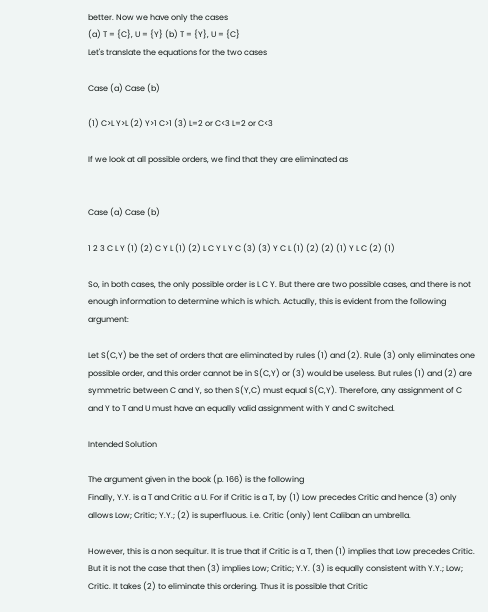better. Now we have only the cases
(a) T = {C}, U = {Y} (b) T = {Y}, U = {C}
Let's translate the equations for the two cases

Case (a) Case (b)

(1) C>L Y>L (2) Y>1 C>1 (3) L=2 or C<3 L=2 or C<3

If we look at all possible orders, we find that they are eliminated as


Case (a) Case (b)

1 2 3 C L Y (1) (2) C Y L (1) (2) L C Y L Y C (3) (3) Y C L (1) (2) (2) (1) Y L C (2) (1)

So, in both cases, the only possible order is L C Y. But there are two possible cases, and there is not enough information to determine which is which. Actually, this is evident from the following argument:

Let S(C,Y) be the set of orders that are eliminated by rules (1) and (2). Rule (3) only eliminates one possible order, and this order cannot be in S(C,Y) or (3) would be useless. But rules (1) and (2) are symmetric between C and Y, so then S(Y,C) must equal S(C,Y). Therefore, any assignment of C and Y to T and U must have an equally valid assignment with Y and C switched.

Intended Solution

The argument given in the book (p. 166) is the following
Finally, Y.Y. is a T and Critic a U. For if Critic is a T, by (1) Low precedes Critic and hence (3) only allows Low; Critic; Y.Y.; (2) is superfluous. i.e. Critic (only) lent Caliban an umbrella.

However, this is a non sequitur. It is true that if Critic is a T, then (1) implies that Low precedes Critic. But it is not the case that then (3) implies Low; Critic; Y.Y. (3) is equally consistent with Y.Y.; Low; Critic. It takes (2) to eliminate this ordering. Thus it is possible that Critic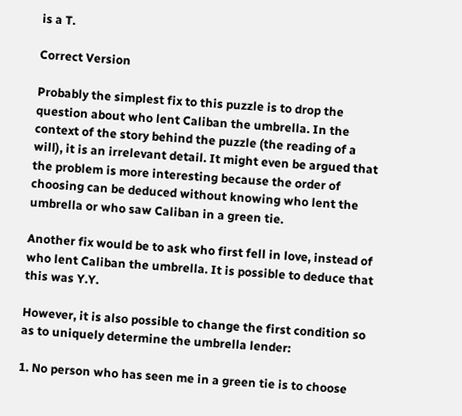is a T.

Correct Version

Probably the simplest fix to this puzzle is to drop the question about who lent Caliban the umbrella. In the context of the story behind the puzzle (the reading of a will), it is an irrelevant detail. It might even be argued that the problem is more interesting because the order of choosing can be deduced without knowing who lent the umbrella or who saw Caliban in a green tie.

Another fix would be to ask who first fell in love, instead of who lent Caliban the umbrella. It is possible to deduce that this was Y.Y.

However, it is also possible to change the first condition so as to uniquely determine the umbrella lender:

1. No person who has seen me in a green tie is to choose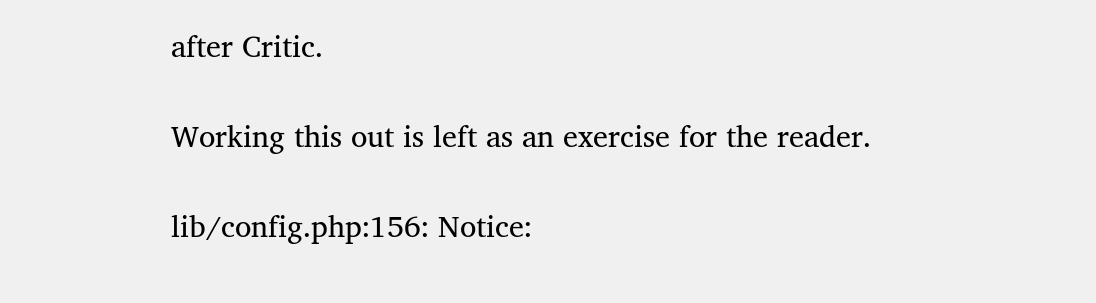after Critic.

Working this out is left as an exercise for the reader.

lib/config.php:156: Notice: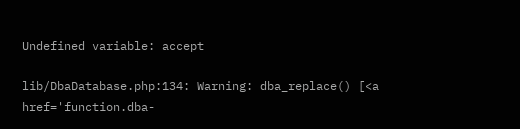Undefined variable: accept

lib/DbaDatabase.php:134: Warning: dba_replace() [<a href='function.dba-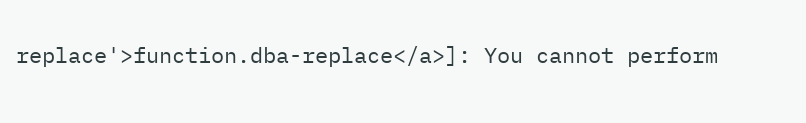replace'>function.dba-replace</a>]: You cannot perform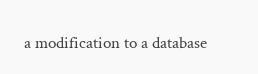a modification to a database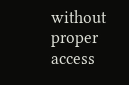without proper access